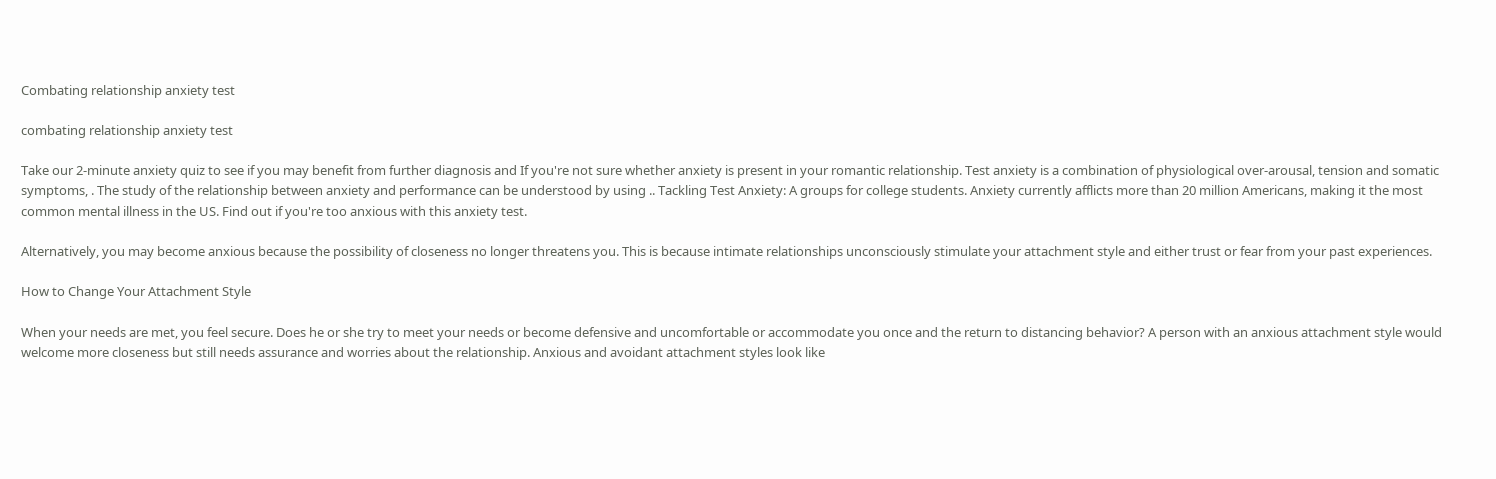Combating relationship anxiety test

combating relationship anxiety test

Take our 2-minute anxiety quiz to see if you may benefit from further diagnosis and If you're not sure whether anxiety is present in your romantic relationship. Test anxiety is a combination of physiological over-arousal, tension and somatic symptoms, . The study of the relationship between anxiety and performance can be understood by using .. Tackling Test Anxiety: A groups for college students. Anxiety currently afflicts more than 20 million Americans, making it the most common mental illness in the US. Find out if you're too anxious with this anxiety test.

Alternatively, you may become anxious because the possibility of closeness no longer threatens you. This is because intimate relationships unconsciously stimulate your attachment style and either trust or fear from your past experiences.

How to Change Your Attachment Style

When your needs are met, you feel secure. Does he or she try to meet your needs or become defensive and uncomfortable or accommodate you once and the return to distancing behavior? A person with an anxious attachment style would welcome more closeness but still needs assurance and worries about the relationship. Anxious and avoidant attachment styles look like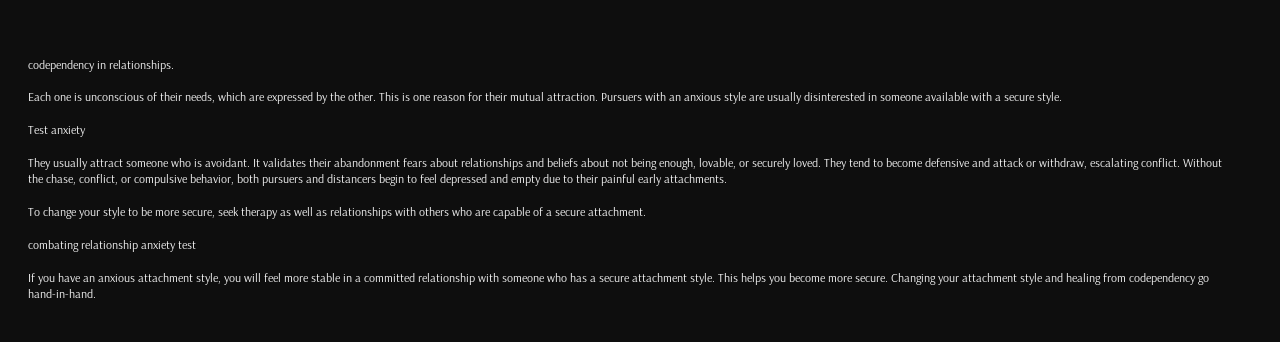codependency in relationships.

Each one is unconscious of their needs, which are expressed by the other. This is one reason for their mutual attraction. Pursuers with an anxious style are usually disinterested in someone available with a secure style.

Test anxiety

They usually attract someone who is avoidant. It validates their abandonment fears about relationships and beliefs about not being enough, lovable, or securely loved. They tend to become defensive and attack or withdraw, escalating conflict. Without the chase, conflict, or compulsive behavior, both pursuers and distancers begin to feel depressed and empty due to their painful early attachments.

To change your style to be more secure, seek therapy as well as relationships with others who are capable of a secure attachment.

combating relationship anxiety test

If you have an anxious attachment style, you will feel more stable in a committed relationship with someone who has a secure attachment style. This helps you become more secure. Changing your attachment style and healing from codependency go hand-in-hand.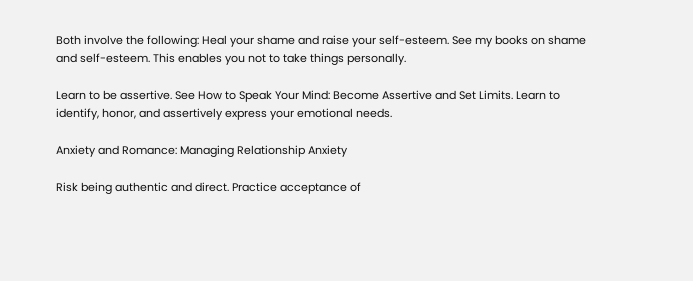Both involve the following: Heal your shame and raise your self-esteem. See my books on shame and self-esteem. This enables you not to take things personally.

Learn to be assertive. See How to Speak Your Mind: Become Assertive and Set Limits. Learn to identify, honor, and assertively express your emotional needs.

Anxiety and Romance: Managing Relationship Anxiety

Risk being authentic and direct. Practice acceptance of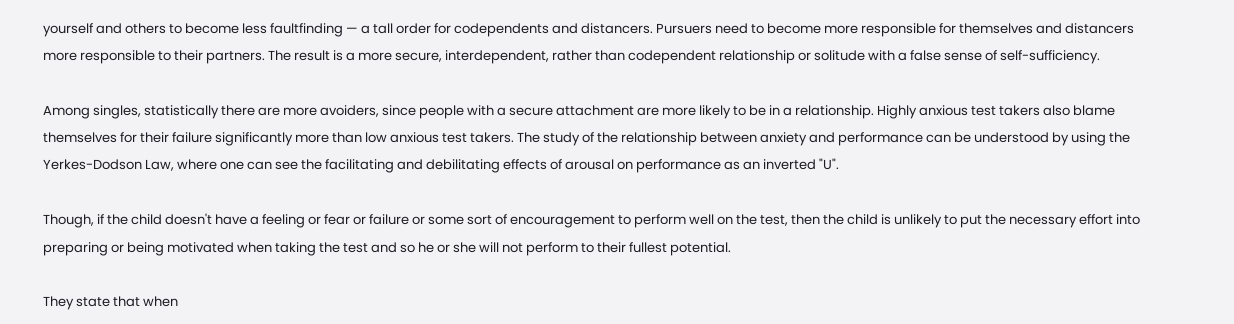yourself and others to become less faultfinding — a tall order for codependents and distancers. Pursuers need to become more responsible for themselves and distancers more responsible to their partners. The result is a more secure, interdependent, rather than codependent relationship or solitude with a false sense of self-sufficiency.

Among singles, statistically there are more avoiders, since people with a secure attachment are more likely to be in a relationship. Highly anxious test takers also blame themselves for their failure significantly more than low anxious test takers. The study of the relationship between anxiety and performance can be understood by using the Yerkes-Dodson Law, where one can see the facilitating and debilitating effects of arousal on performance as an inverted "U".

Though, if the child doesn't have a feeling or fear or failure or some sort of encouragement to perform well on the test, then the child is unlikely to put the necessary effort into preparing or being motivated when taking the test and so he or she will not perform to their fullest potential.

They state that when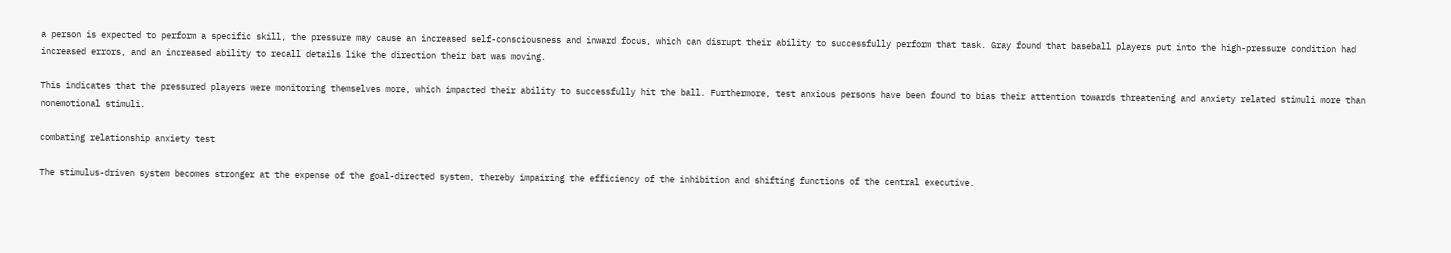a person is expected to perform a specific skill, the pressure may cause an increased self-consciousness and inward focus, which can disrupt their ability to successfully perform that task. Gray found that baseball players put into the high-pressure condition had increased errors, and an increased ability to recall details like the direction their bat was moving.

This indicates that the pressured players were monitoring themselves more, which impacted their ability to successfully hit the ball. Furthermore, test anxious persons have been found to bias their attention towards threatening and anxiety related stimuli more than nonemotional stimuli.

combating relationship anxiety test

The stimulus-driven system becomes stronger at the expense of the goal-directed system, thereby impairing the efficiency of the inhibition and shifting functions of the central executive.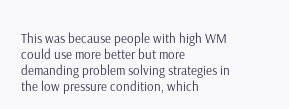This was because people with high WM could use more better but more demanding problem solving strategies in the low pressure condition, which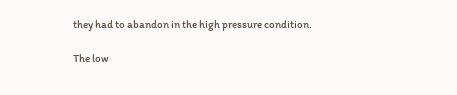they had to abandon in the high pressure condition.

The low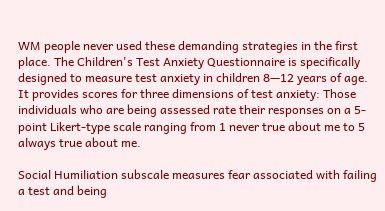WM people never used these demanding strategies in the first place. The Children's Test Anxiety Questionnaire is specifically designed to measure test anxiety in children 8—12 years of age. It provides scores for three dimensions of test anxiety: Those individuals who are being assessed rate their responses on a 5-point Likert-type scale ranging from 1 never true about me to 5 always true about me.

Social Humiliation subscale measures fear associated with failing a test and being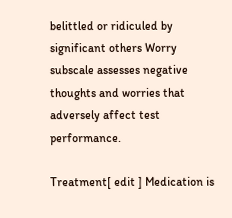belittled or ridiculed by significant others Worry subscale assesses negative thoughts and worries that adversely affect test performance.

Treatment[ edit ] Medication is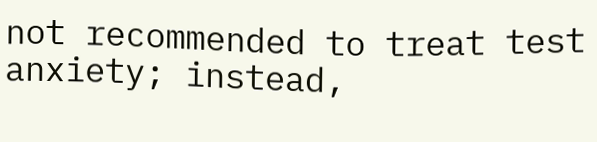not recommended to treat test anxiety; instead,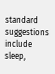standard suggestions include sleep,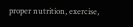proper nutrition, exercise,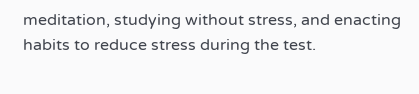meditation, studying without stress, and enacting habits to reduce stress during the test.